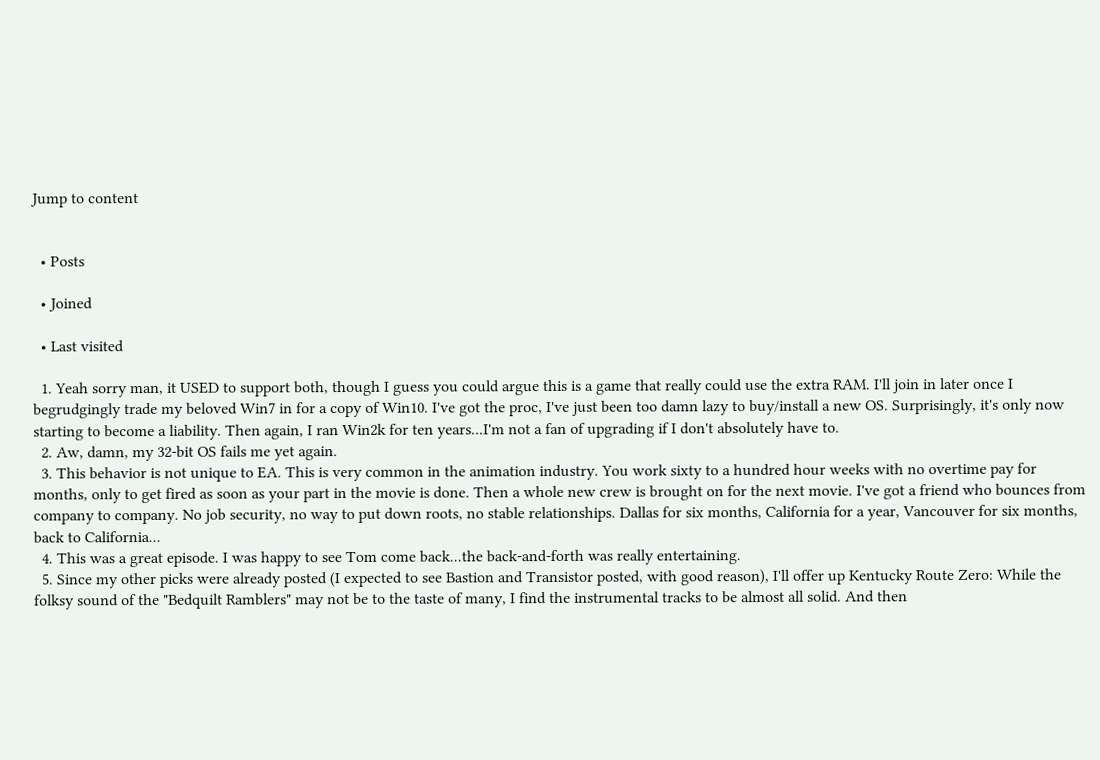Jump to content


  • Posts

  • Joined

  • Last visited

  1. Yeah sorry man, it USED to support both, though I guess you could argue this is a game that really could use the extra RAM. I'll join in later once I begrudgingly trade my beloved Win7 in for a copy of Win10. I've got the proc, I've just been too damn lazy to buy/install a new OS. Surprisingly, it's only now starting to become a liability. Then again, I ran Win2k for ten years...I'm not a fan of upgrading if I don't absolutely have to.
  2. Aw, damn, my 32-bit OS fails me yet again.
  3. This behavior is not unique to EA. This is very common in the animation industry. You work sixty to a hundred hour weeks with no overtime pay for months, only to get fired as soon as your part in the movie is done. Then a whole new crew is brought on for the next movie. I've got a friend who bounces from company to company. No job security, no way to put down roots, no stable relationships. Dallas for six months, California for a year, Vancouver for six months, back to California...
  4. This was a great episode. I was happy to see Tom come back...the back-and-forth was really entertaining.
  5. Since my other picks were already posted (I expected to see Bastion and Transistor posted, with good reason), I'll offer up Kentucky Route Zero: While the folksy sound of the "Bedquilt Ramblers" may not be to the taste of many, I find the instrumental tracks to be almost all solid. And then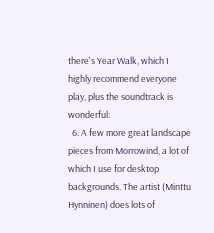there's Year Walk, which I highly recommend everyone play, plus the soundtrack is wonderful:
  6. A few more great landscape pieces from Morrowind, a lot of which I use for desktop backgrounds. The artist (Minttu Hynninen) does lots of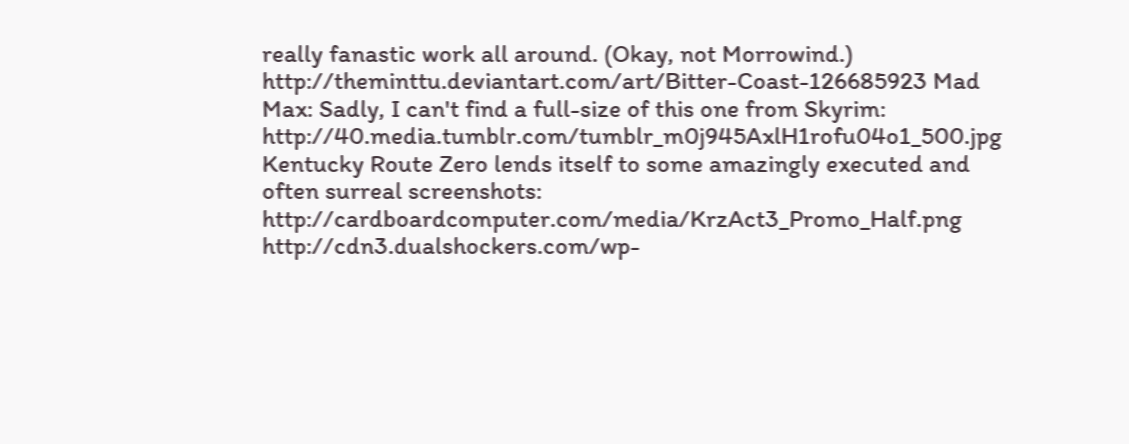really fanastic work all around. (Okay, not Morrowind.) http://theminttu.deviantart.com/art/Bitter-Coast-126685923 Mad Max: Sadly, I can't find a full-size of this one from Skyrim: http://40.media.tumblr.com/tumblr_m0j945AxlH1rofu04o1_500.jpg Kentucky Route Zero lends itself to some amazingly executed and often surreal screenshots: http://cardboardcomputer.com/media/KrzAct3_Promo_Half.png http://cdn3.dualshockers.com/wp-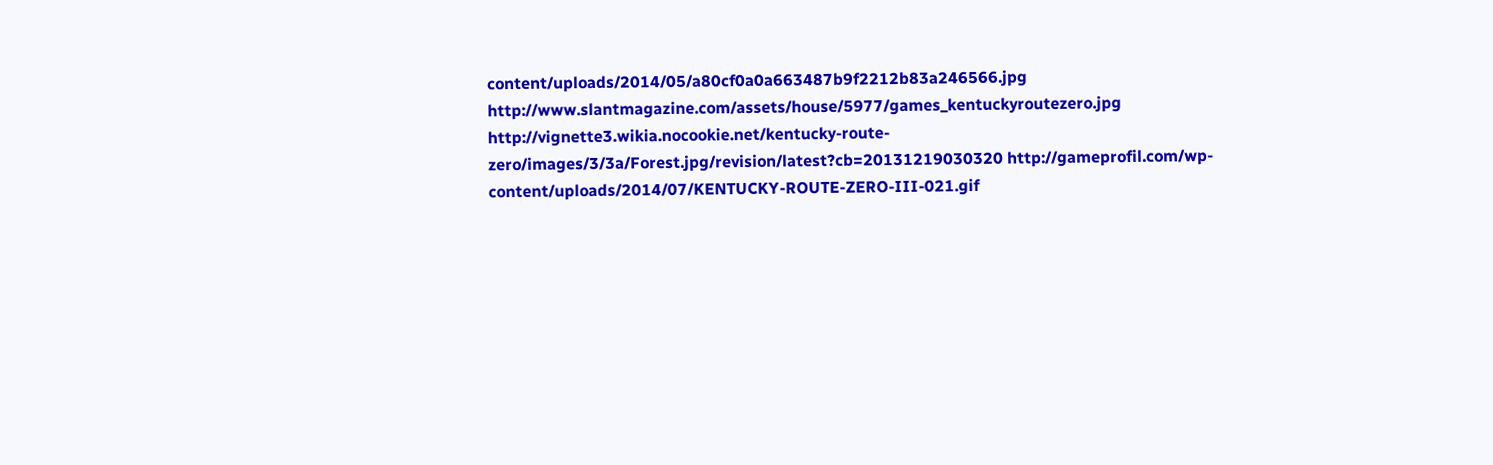content/uploads/2014/05/a80cf0a0a663487b9f2212b83a246566.jpg http://www.slantmagazine.com/assets/house/5977/games_kentuckyroutezero.jpg http://vignette3.wikia.nocookie.net/kentucky-route-zero/images/3/3a/Forest.jpg/revision/latest?cb=20131219030320 http://gameprofil.com/wp-content/uploads/2014/07/KENTUCKY-ROUTE-ZERO-III-021.gif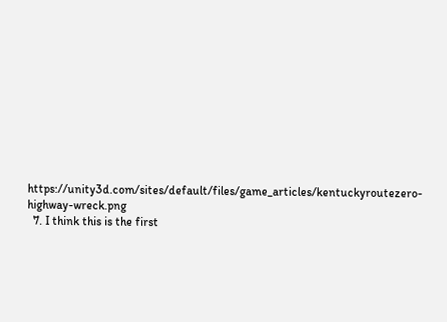https://unity3d.com/sites/default/files/game_articles/kentuckyroutezero-highway-wreck.png
  7. I think this is the first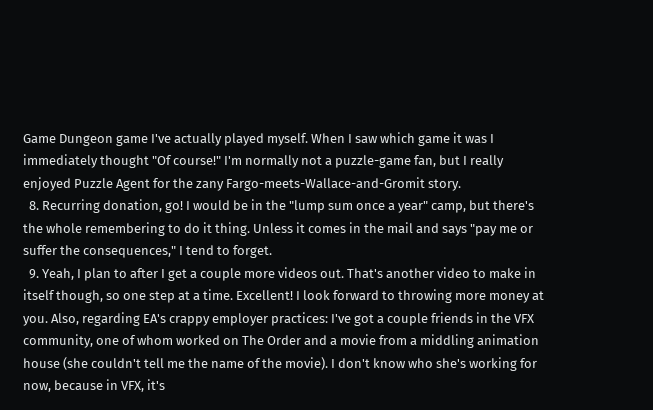Game Dungeon game I've actually played myself. When I saw which game it was I immediately thought "Of course!" I'm normally not a puzzle-game fan, but I really enjoyed Puzzle Agent for the zany Fargo-meets-Wallace-and-Gromit story.
  8. Recurring donation, go! I would be in the "lump sum once a year" camp, but there's the whole remembering to do it thing. Unless it comes in the mail and says "pay me or suffer the consequences," I tend to forget.
  9. Yeah, I plan to after I get a couple more videos out. That's another video to make in itself though, so one step at a time. Excellent! I look forward to throwing more money at you. Also, regarding EA's crappy employer practices: I've got a couple friends in the VFX community, one of whom worked on The Order and a movie from a middling animation house (she couldn't tell me the name of the movie). I don't know who she's working for now, because in VFX, it's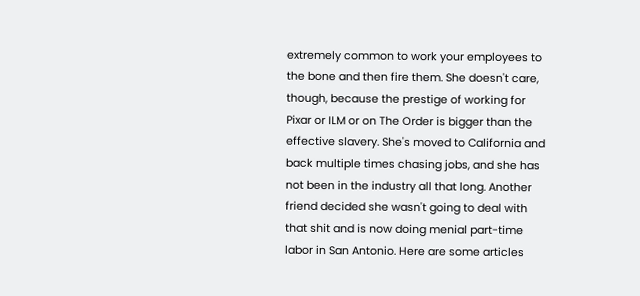extremely common to work your employees to the bone and then fire them. She doesn't care, though, because the prestige of working for Pixar or ILM or on The Order is bigger than the effective slavery. She's moved to California and back multiple times chasing jobs, and she has not been in the industry all that long. Another friend decided she wasn't going to deal with that shit and is now doing menial part-time labor in San Antonio. Here are some articles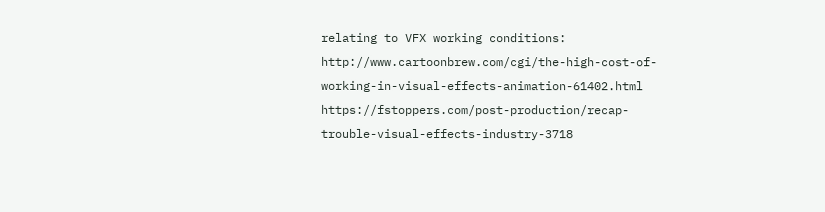relating to VFX working conditions: http://www.cartoonbrew.com/cgi/the-high-cost-of-working-in-visual-effects-animation-61402.html https://fstoppers.com/post-production/recap-trouble-visual-effects-industry-3718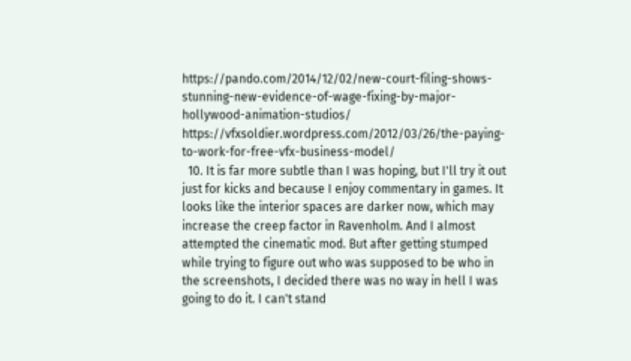https://pando.com/2014/12/02/new-court-filing-shows-stunning-new-evidence-of-wage-fixing-by-major-hollywood-animation-studios/ https://vfxsoldier.wordpress.com/2012/03/26/the-paying-to-work-for-free-vfx-business-model/
  10. It is far more subtle than I was hoping, but I'll try it out just for kicks and because I enjoy commentary in games. It looks like the interior spaces are darker now, which may increase the creep factor in Ravenholm. And I almost attempted the cinematic mod. But after getting stumped while trying to figure out who was supposed to be who in the screenshots, I decided there was no way in hell I was going to do it. I can't stand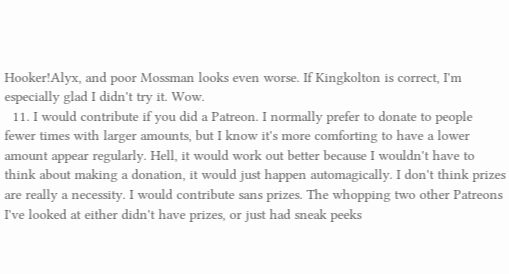Hooker!Alyx, and poor Mossman looks even worse. If Kingkolton is correct, I'm especially glad I didn't try it. Wow.
  11. I would contribute if you did a Patreon. I normally prefer to donate to people fewer times with larger amounts, but I know it's more comforting to have a lower amount appear regularly. Hell, it would work out better because I wouldn't have to think about making a donation, it would just happen automagically. I don't think prizes are really a necessity. I would contribute sans prizes. The whopping two other Patreons I've looked at either didn't have prizes, or just had sneak peeks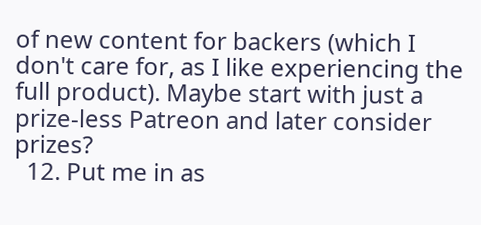of new content for backers (which I don't care for, as I like experiencing the full product). Maybe start with just a prize-less Patreon and later consider prizes?
  12. Put me in as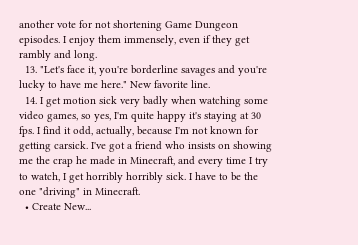another vote for not shortening Game Dungeon episodes. I enjoy them immensely, even if they get rambly and long.
  13. "Let's face it, you're borderline savages and you're lucky to have me here." New favorite line.
  14. I get motion sick very badly when watching some video games, so yes, I'm quite happy it's staying at 30 fps. I find it odd, actually, because I'm not known for getting carsick. I've got a friend who insists on showing me the crap he made in Minecraft, and every time I try to watch, I get horribly horribly sick. I have to be the one "driving" in Minecraft.
  • Create New...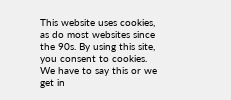This website uses cookies, as do most websites since the 90s. By using this site, you consent to cookies. We have to say this or we get in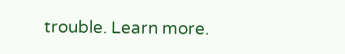trouble. Learn more.